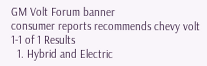GM Volt Forum banner
consumer reports recommends chevy volt
1-1 of 1 Results
  1. Hybrid and Electric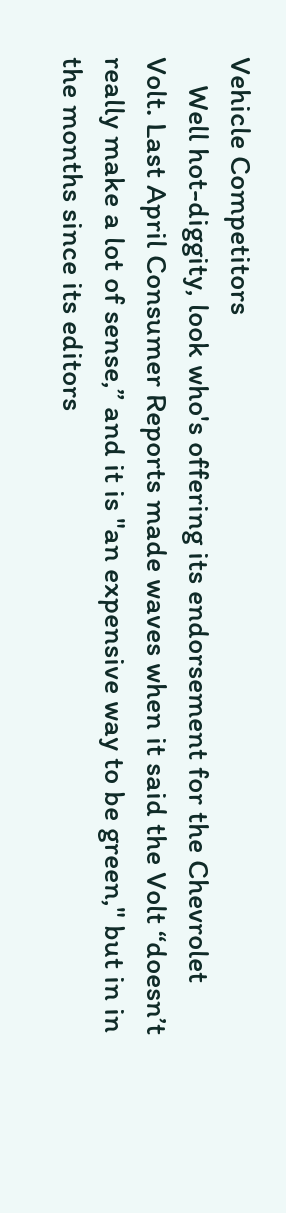Vehicle Competitors
    Well hot-diggity, look who's offering its endorsement for the Chevrolet Volt. Last April Consumer Reports made waves when it said the Volt “doesn’t really make a lot of sense,” and it is "an expensive way to be green," but in in the months since its editors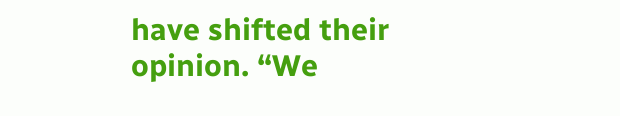have shifted their opinion. “We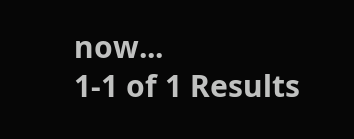now...
1-1 of 1 Results